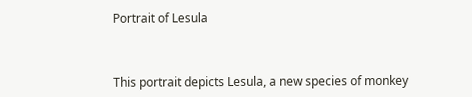Portrait of Lesula



This portrait depicts Lesula, a new species of monkey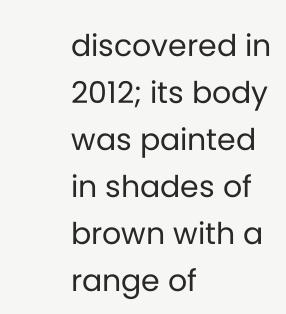discovered in 2012; its body was painted in shades of brown with a range of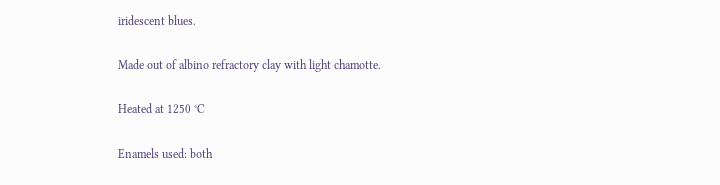iridescent blues.

Made out of albino refractory clay with light chamotte.

Heated at 1250 °C

Enamels used: both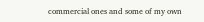commercial ones and some of my own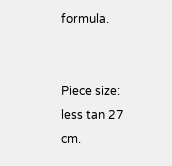formula.


Piece size: less tan 27 cm.